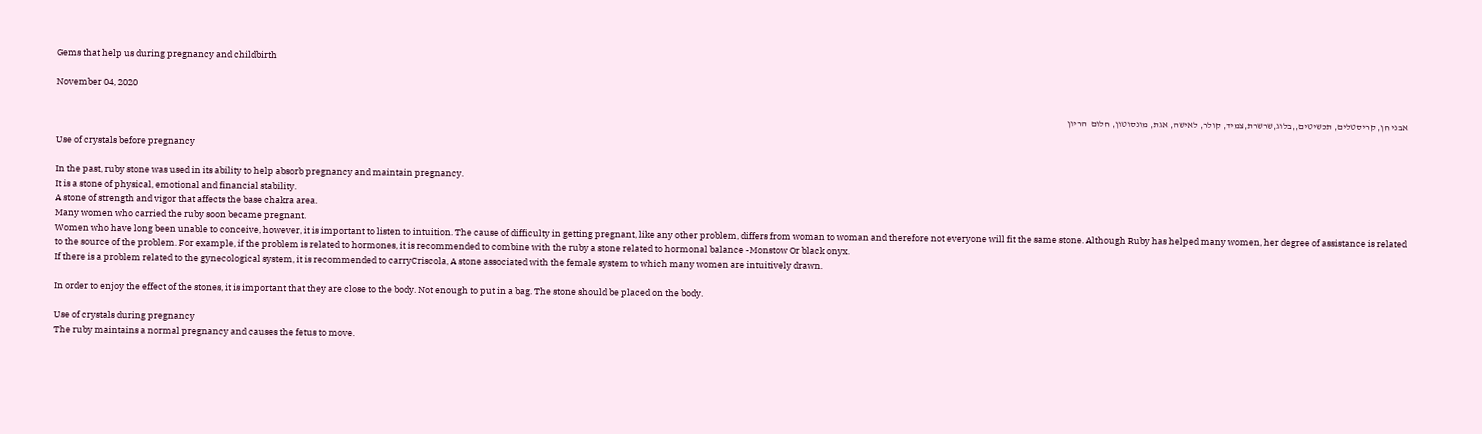Gems that help us during pregnancy and childbirth

November 04, 2020

אבני חן, קריסטלים, תכשיטים,,בלוג,שרשרת,צמיד, קולר, לאישה, אגת, מונסוטון, חלום  הריון

Use of crystals before pregnancy

In the past, ruby stone was used in its ability to help absorb pregnancy and maintain pregnancy.
It is a stone of physical, emotional and financial stability.
A stone of strength and vigor that affects the base chakra area.
Many women who carried the ruby soon became pregnant.
Women who have long been unable to conceive, however, it is important to listen to intuition. The cause of difficulty in getting pregnant, like any other problem, differs from woman to woman and therefore not everyone will fit the same stone. Although Ruby has helped many women, her degree of assistance is related to the source of the problem. For example, if the problem is related to hormones, it is recommended to combine with the ruby a stone related to hormonal balance -Monstow Or black onyx.
If there is a problem related to the gynecological system, it is recommended to carryCriscola, A stone associated with the female system to which many women are intuitively drawn.

In order to enjoy the effect of the stones, it is important that they are close to the body. Not enough to put in a bag. The stone should be placed on the body.

Use of crystals during pregnancy
The ruby maintains a normal pregnancy and causes the fetus to move.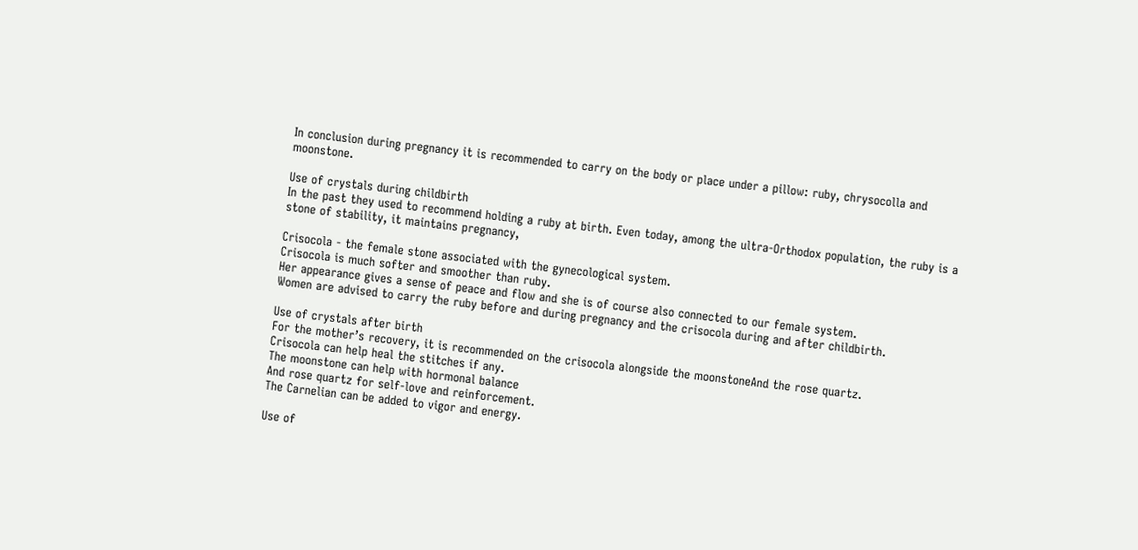In conclusion during pregnancy it is recommended to carry on the body or place under a pillow: ruby, chrysocolla and moonstone.

Use of crystals during childbirth
In the past they used to recommend holding a ruby at birth. Even today, among the ultra-Orthodox population, the ruby is a stone of stability, it maintains pregnancy,

Crisocola - the female stone associated with the gynecological system.
Crisocola is much softer and smoother than ruby.
Her appearance gives a sense of peace and flow and she is of course also connected to our female system.
Women are advised to carry the ruby before and during pregnancy and the crisocola during and after childbirth.

Use of crystals after birth
For the mother’s recovery, it is recommended on the crisocola alongside the moonstoneAnd the rose quartz.
Crisocola can help heal the stitches if any.
The moonstone can help with hormonal balance
And rose quartz for self-love and reinforcement.
The Carnelian can be added to vigor and energy.

Use of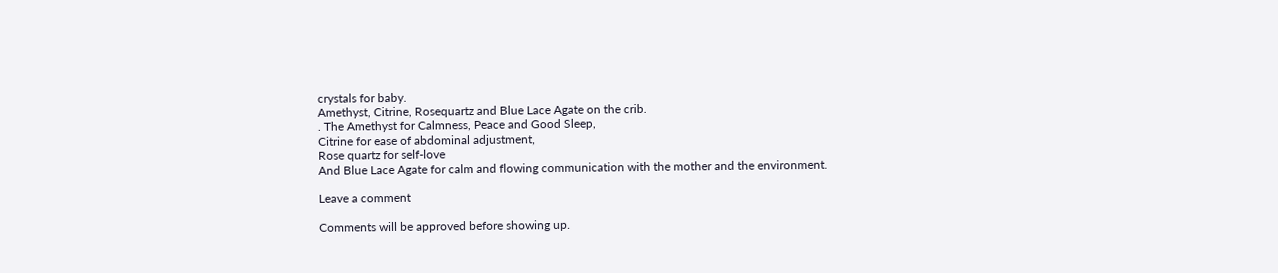crystals for baby.
Amethyst, Citrine, Rosequartz and Blue Lace Agate on the crib.
. The Amethyst for Calmness, Peace and Good Sleep,
Citrine for ease of abdominal adjustment,
Rose quartz for self-love
And Blue Lace Agate for calm and flowing communication with the mother and the environment.

Leave a comment

Comments will be approved before showing up.